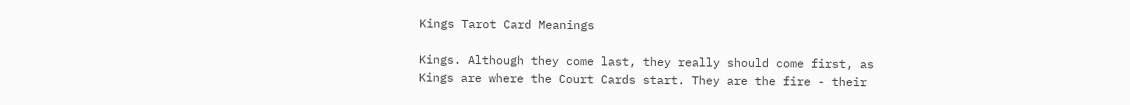Kings Tarot Card Meanings

Kings. Although they come last, they really should come first, as Kings are where the Court Cards start. They are the fire - their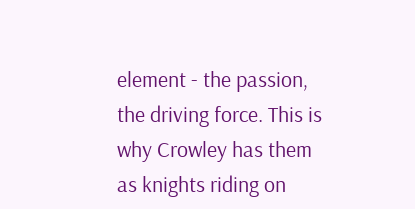element - the passion, the driving force. This is why Crowley has them as knights riding on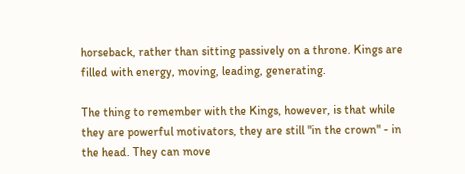horseback, rather than sitting passively on a throne. Kings are filled with energy, moving, leading, generating.

The thing to remember with the Kings, however, is that while they are powerful motivators, they are still "in the crown" - in the head. They can move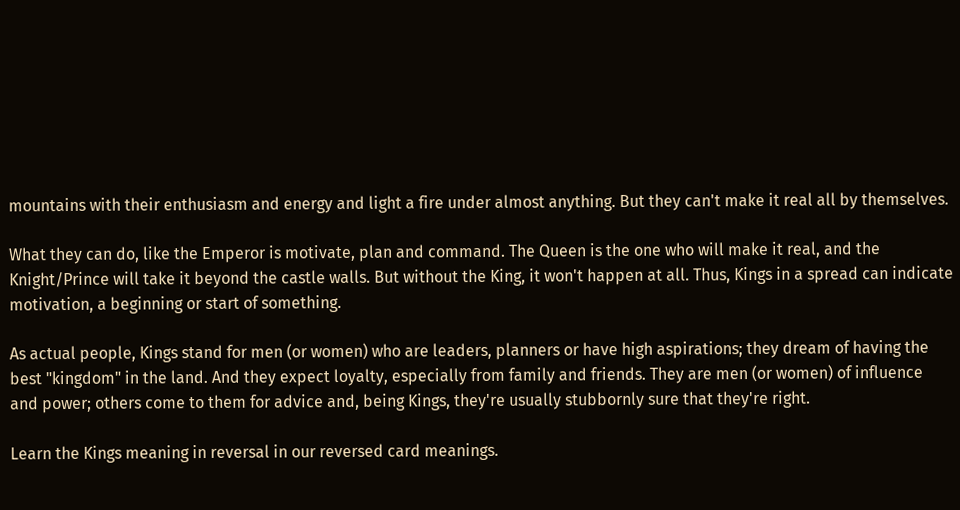mountains with their enthusiasm and energy and light a fire under almost anything. But they can't make it real all by themselves.

What they can do, like the Emperor is motivate, plan and command. The Queen is the one who will make it real, and the Knight/Prince will take it beyond the castle walls. But without the King, it won't happen at all. Thus, Kings in a spread can indicate motivation, a beginning or start of something.

As actual people, Kings stand for men (or women) who are leaders, planners or have high aspirations; they dream of having the best "kingdom" in the land. And they expect loyalty, especially from family and friends. They are men (or women) of influence and power; others come to them for advice and, being Kings, they're usually stubbornly sure that they're right.

Learn the Kings meaning in reversal in our reversed card meanings.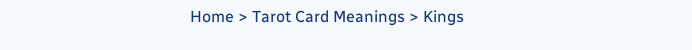Home > Tarot Card Meanings > Kings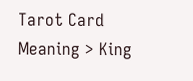Tarot Card Meaning > King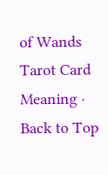of Wands Tarot Card Meaning · Back to Top